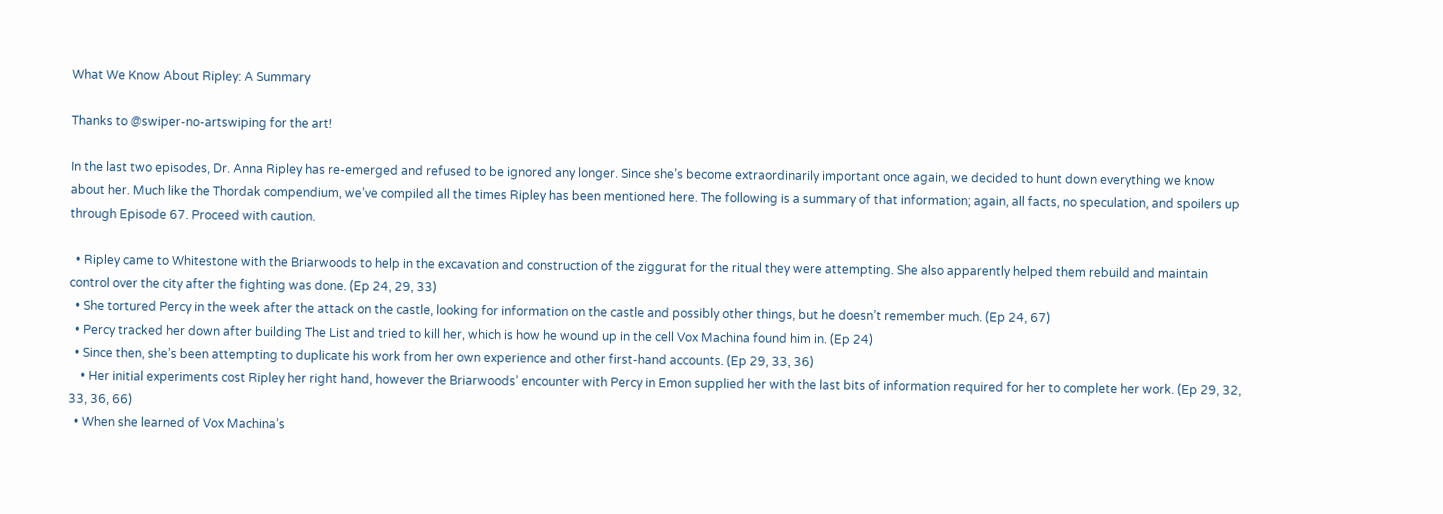What We Know About Ripley: A Summary

Thanks to @swiper-no-artswiping for the art!

In the last two episodes, Dr. Anna Ripley has re-emerged and refused to be ignored any longer. Since she’s become extraordinarily important once again, we decided to hunt down everything we know about her. Much like the Thordak compendium, we’ve compiled all the times Ripley has been mentioned here. The following is a summary of that information; again, all facts, no speculation, and spoilers up through Episode 67. Proceed with caution.

  • Ripley came to Whitestone with the Briarwoods to help in the excavation and construction of the ziggurat for the ritual they were attempting. She also apparently helped them rebuild and maintain control over the city after the fighting was done. (Ep 24, 29, 33)
  • She tortured Percy in the week after the attack on the castle, looking for information on the castle and possibly other things, but he doesn’t remember much. (Ep 24, 67)
  • Percy tracked her down after building The List and tried to kill her, which is how he wound up in the cell Vox Machina found him in. (Ep 24)
  • Since then, she’s been attempting to duplicate his work from her own experience and other first-hand accounts. (Ep 29, 33, 36)
    • Her initial experiments cost Ripley her right hand, however the Briarwoods’ encounter with Percy in Emon supplied her with the last bits of information required for her to complete her work. (Ep 29, 32, 33, 36, 66)
  • When she learned of Vox Machina’s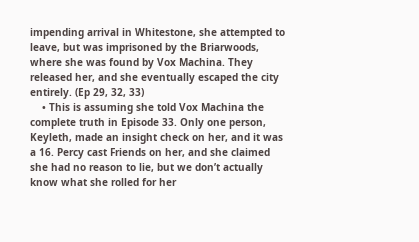impending arrival in Whitestone, she attempted to leave, but was imprisoned by the Briarwoods, where she was found by Vox Machina. They released her, and she eventually escaped the city entirely. (Ep 29, 32, 33)
    • This is assuming she told Vox Machina the complete truth in Episode 33. Only one person, Keyleth, made an insight check on her, and it was a 16. Percy cast Friends on her, and she claimed she had no reason to lie, but we don’t actually know what she rolled for her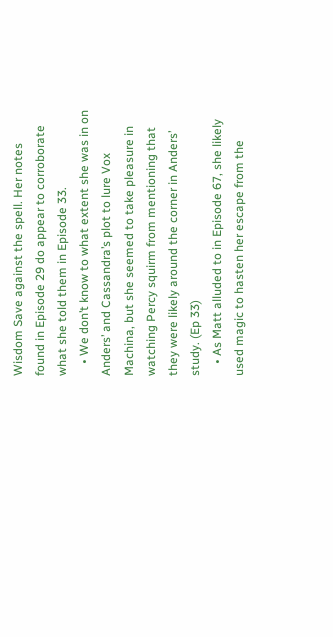Wisdom Save against the spell. Her notes found in Episode 29 do appear to corroborate what she told them in Episode 33.
    • We don’t know to what extent she was in on Anders’ and Cassandra’s plot to lure Vox Machina, but she seemed to take pleasure in watching Percy squirm from mentioning that they were likely around the corner in Anders’ study. (Ep 33)
    • As Matt alluded to in Episode 67, she likely used magic to hasten her escape from the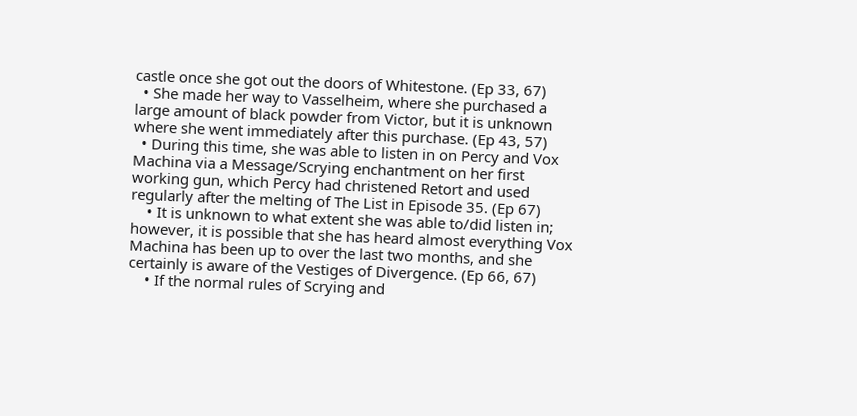castle once she got out the doors of Whitestone. (Ep 33, 67)
  • She made her way to Vasselheim, where she purchased a large amount of black powder from Victor, but it is unknown where she went immediately after this purchase. (Ep 43, 57)
  • During this time, she was able to listen in on Percy and Vox Machina via a Message/Scrying enchantment on her first working gun, which Percy had christened Retort and used regularly after the melting of The List in Episode 35. (Ep 67)
    • It is unknown to what extent she was able to/did listen in; however, it is possible that she has heard almost everything Vox Machina has been up to over the last two months, and she certainly is aware of the Vestiges of Divergence. (Ep 66, 67)
    • If the normal rules of Scrying and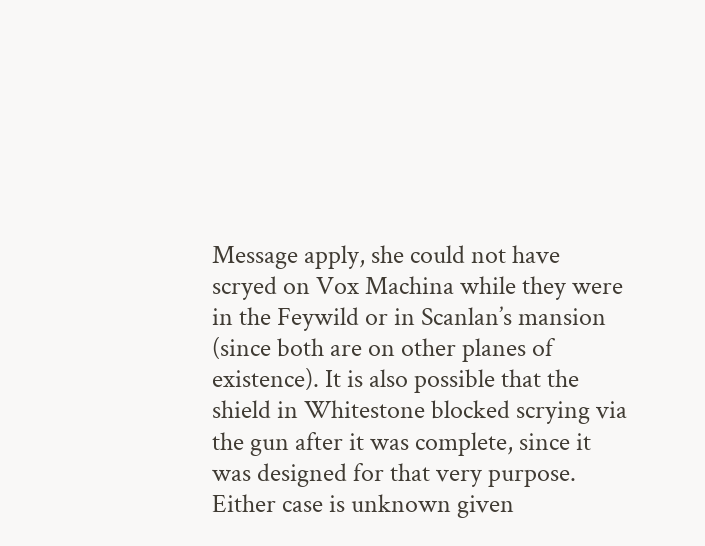Message apply, she could not have scryed on Vox Machina while they were in the Feywild or in Scanlan’s mansion (since both are on other planes of existence). It is also possible that the shield in Whitestone blocked scrying via the gun after it was complete, since it was designed for that very purpose. Either case is unknown given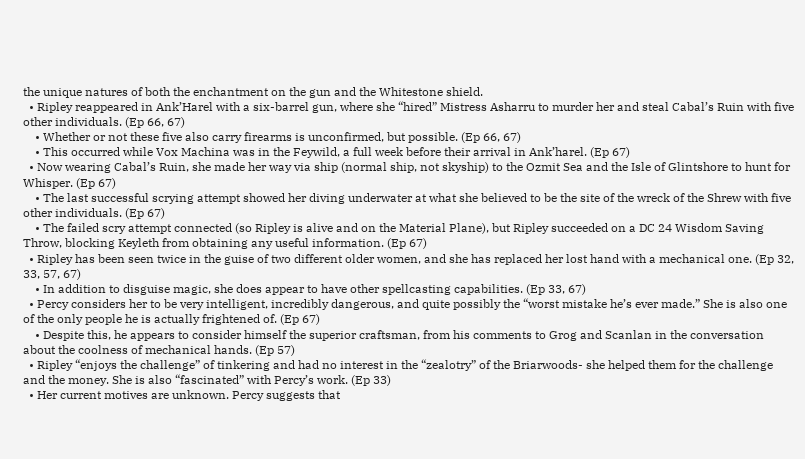the unique natures of both the enchantment on the gun and the Whitestone shield.
  • Ripley reappeared in Ank’Harel with a six-barrel gun, where she “hired” Mistress Asharru to murder her and steal Cabal’s Ruin with five other individuals. (Ep 66, 67)
    • Whether or not these five also carry firearms is unconfirmed, but possible. (Ep 66, 67)
    • This occurred while Vox Machina was in the Feywild, a full week before their arrival in Ank’harel. (Ep 67)
  • Now wearing Cabal’s Ruin, she made her way via ship (normal ship, not skyship) to the Ozmit Sea and the Isle of Glintshore to hunt for Whisper. (Ep 67)
    • The last successful scrying attempt showed her diving underwater at what she believed to be the site of the wreck of the Shrew with five other individuals. (Ep 67)
    • The failed scry attempt connected (so Ripley is alive and on the Material Plane), but Ripley succeeded on a DC 24 Wisdom Saving Throw, blocking Keyleth from obtaining any useful information. (Ep 67)
  • Ripley has been seen twice in the guise of two different older women, and she has replaced her lost hand with a mechanical one. (Ep 32, 33, 57, 67)
    • In addition to disguise magic, she does appear to have other spellcasting capabilities. (Ep 33, 67)
  • Percy considers her to be very intelligent, incredibly dangerous, and quite possibly the “worst mistake he’s ever made.” She is also one of the only people he is actually frightened of. (Ep 67)
    • Despite this, he appears to consider himself the superior craftsman, from his comments to Grog and Scanlan in the conversation about the coolness of mechanical hands. (Ep 57)
  • Ripley “enjoys the challenge” of tinkering and had no interest in the “zealotry” of the Briarwoods- she helped them for the challenge and the money. She is also “fascinated” with Percy’s work. (Ep 33)
  • Her current motives are unknown. Percy suggests that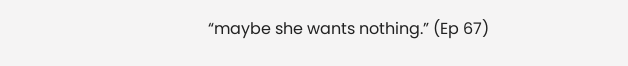“maybe she wants nothing.” (Ep 67)